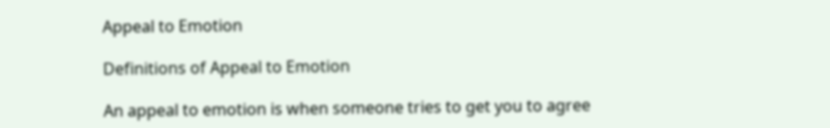Appeal to Emotion

Definitions of Appeal to Emotion

An appeal to emotion is when someone tries to get you to agree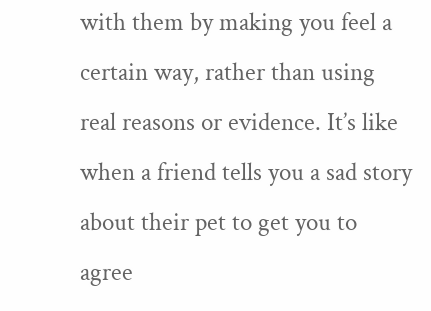with them by making you feel a certain way, rather than using real reasons or evidence. It’s like when a friend tells you a sad story about their pet to get you to agree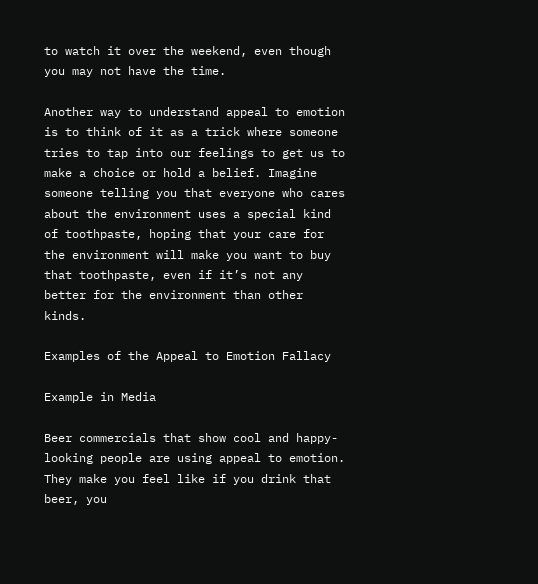to watch it over the weekend, even though you may not have the time.

Another way to understand appeal to emotion is to think of it as a trick where someone tries to tap into our feelings to get us to make a choice or hold a belief. Imagine someone telling you that everyone who cares about the environment uses a special kind of toothpaste, hoping that your care for the environment will make you want to buy that toothpaste, even if it’s not any better for the environment than other kinds.

Examples of the Appeal to Emotion Fallacy

Example in Media

Beer commercials that show cool and happy-looking people are using appeal to emotion. They make you feel like if you drink that beer, you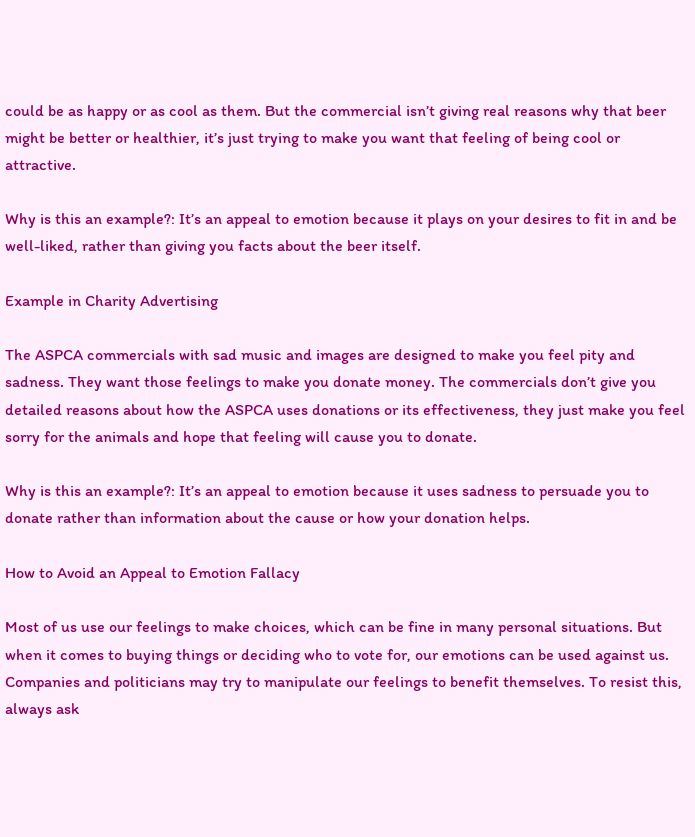could be as happy or as cool as them. But the commercial isn’t giving real reasons why that beer might be better or healthier, it’s just trying to make you want that feeling of being cool or attractive.

Why is this an example?: It’s an appeal to emotion because it plays on your desires to fit in and be well-liked, rather than giving you facts about the beer itself.

Example in Charity Advertising

The ASPCA commercials with sad music and images are designed to make you feel pity and sadness. They want those feelings to make you donate money. The commercials don’t give you detailed reasons about how the ASPCA uses donations or its effectiveness, they just make you feel sorry for the animals and hope that feeling will cause you to donate.

Why is this an example?: It’s an appeal to emotion because it uses sadness to persuade you to donate rather than information about the cause or how your donation helps.

How to Avoid an Appeal to Emotion Fallacy

Most of us use our feelings to make choices, which can be fine in many personal situations. But when it comes to buying things or deciding who to vote for, our emotions can be used against us. Companies and politicians may try to manipulate our feelings to benefit themselves. To resist this, always ask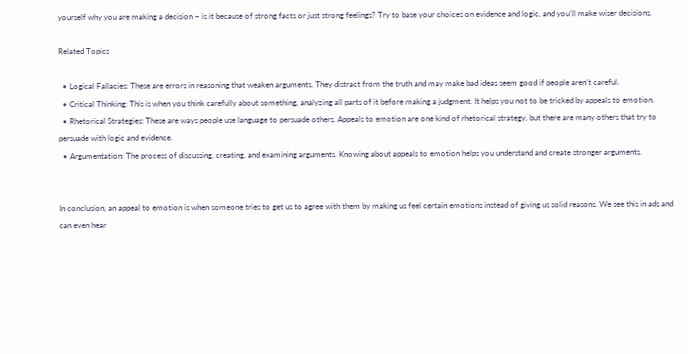yourself why you are making a decision – is it because of strong facts or just strong feelings? Try to base your choices on evidence and logic, and you’ll make wiser decisions.

Related Topics

  • Logical Fallacies: These are errors in reasoning that weaken arguments. They distract from the truth and may make bad ideas seem good if people aren’t careful.
  • Critical Thinking: This is when you think carefully about something, analyzing all parts of it before making a judgment. It helps you not to be tricked by appeals to emotion.
  • Rhetorical Strategies: These are ways people use language to persuade others. Appeals to emotion are one kind of rhetorical strategy, but there are many others that try to persuade with logic and evidence.
  • Argumentation: The process of discussing, creating, and examining arguments. Knowing about appeals to emotion helps you understand and create stronger arguments.


In conclusion, an appeal to emotion is when someone tries to get us to agree with them by making us feel certain emotions instead of giving us solid reasons. We see this in ads and can even hear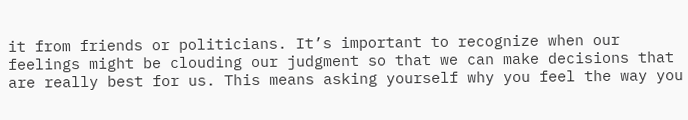it from friends or politicians. It’s important to recognize when our feelings might be clouding our judgment so that we can make decisions that are really best for us. This means asking yourself why you feel the way you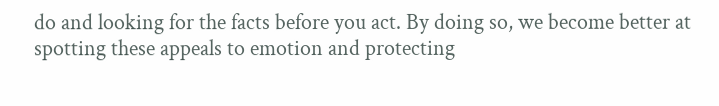do and looking for the facts before you act. By doing so, we become better at spotting these appeals to emotion and protecting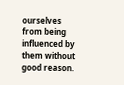ourselves from being influenced by them without good reason.